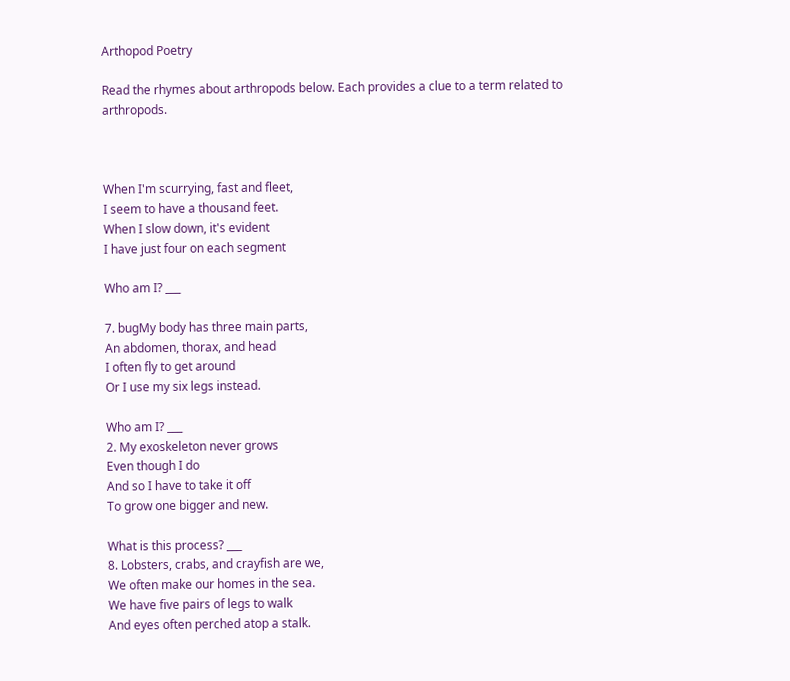Arthopod Poetry

Read the rhymes about arthropods below. Each provides a clue to a term related to arthropods.



When I'm scurrying, fast and fleet,
I seem to have a thousand feet.
When I slow down, it's evident
I have just four on each segment

Who am I? ___

7. bugMy body has three main parts,
An abdomen, thorax, and head
I often fly to get around
Or I use my six legs instead.

Who am I? ___
2. My exoskeleton never grows
Even though I do
And so I have to take it off
To grow one bigger and new.

What is this process? ___
8. Lobsters, crabs, and crayfish are we,
We often make our homes in the sea.
We have five pairs of legs to walk
And eyes often perched atop a stalk.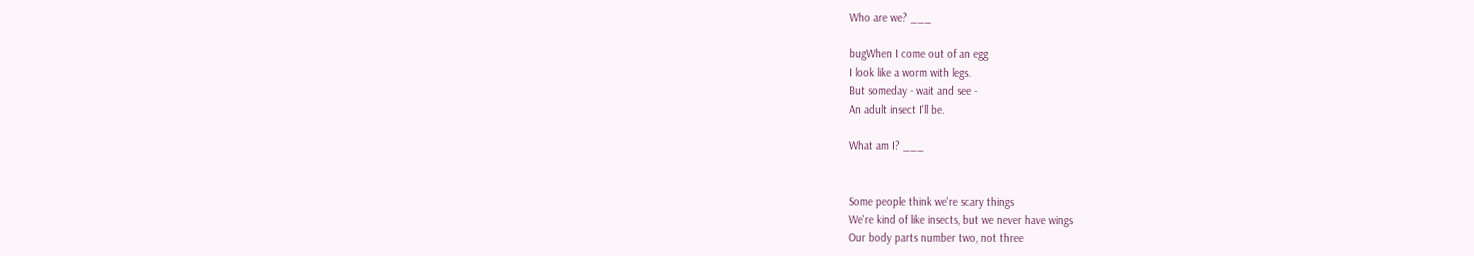Who are we? ___

bugWhen I come out of an egg
I look like a worm with legs.
But someday - wait and see -
An adult insect I'll be.

What am I? ___


Some people think we're scary things
We're kind of like insects, but we never have wings
Our body parts number two, not three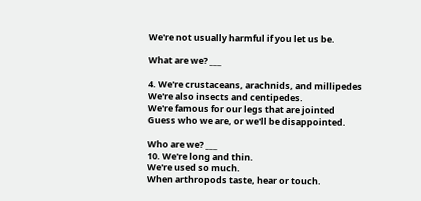We're not usually harmful if you let us be.

What are we? ___

4. We're crustaceans, arachnids, and millipedes
We're also insects and centipedes.
We're famous for our legs that are jointed
Guess who we are, or we'll be disappointed.

Who are we? ___
10. We're long and thin.
We're used so much.
When arthropods taste, hear or touch.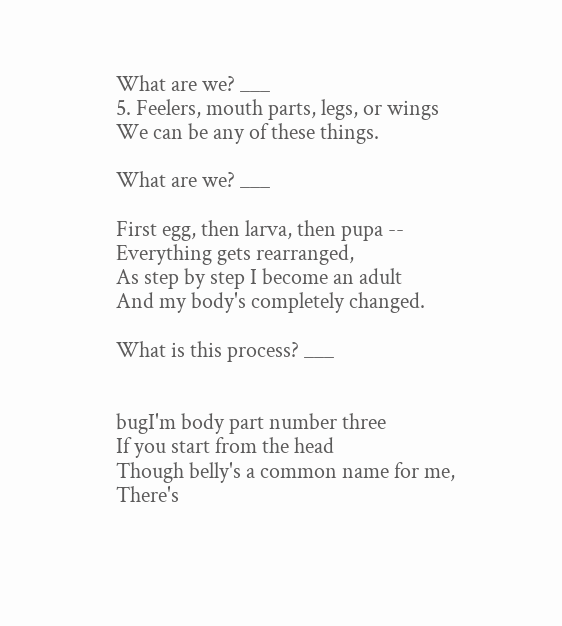What are we? ___
5. Feelers, mouth parts, legs, or wings
We can be any of these things.

What are we? ___

First egg, then larva, then pupa --
Everything gets rearranged,
As step by step I become an adult
And my body's completely changed.

What is this process? ___


bugI'm body part number three
If you start from the head
Though belly's a common name for me,
There's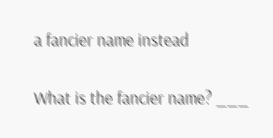a fancier name instead

What is the fancier name? ___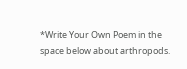*Write Your Own Poem in the space below about arthropods.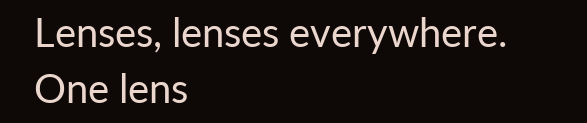Lenses, lenses everywhere.
One lens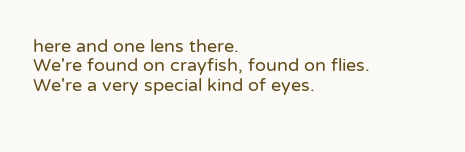here and one lens there.
We're found on crayfish, found on flies.
We're a very special kind of eyes.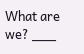What are we? ___